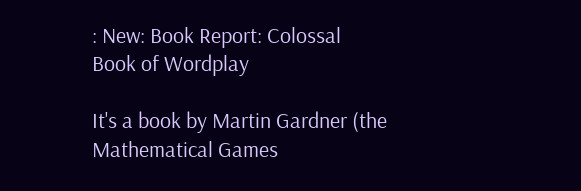: New: Book Report: Colossal Book of Wordplay

It's a book by Martin Gardner (the Mathematical Games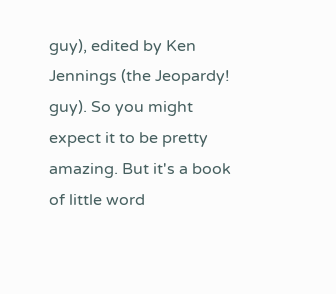guy), edited by Ken Jennings (the Jeopardy! guy). So you might expect it to be pretty amazing. But it's a book of little word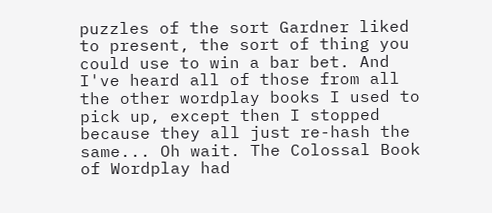puzzles of the sort Gardner liked to present, the sort of thing you could use to win a bar bet. And I've heard all of those from all the other wordplay books I used to pick up, except then I stopped because they all just re-hash the same... Oh wait. The Colossal Book of Wordplay had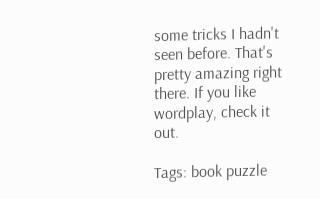some tricks I hadn't seen before. That's pretty amazing right there. If you like wordplay, check it out.

Tags: book puzzle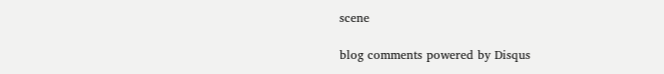scene

blog comments powered by Disqus